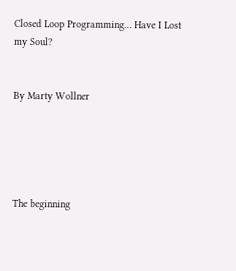Closed Loop Programming… Have I Lost my Soul?


By Marty Wollner





The beginning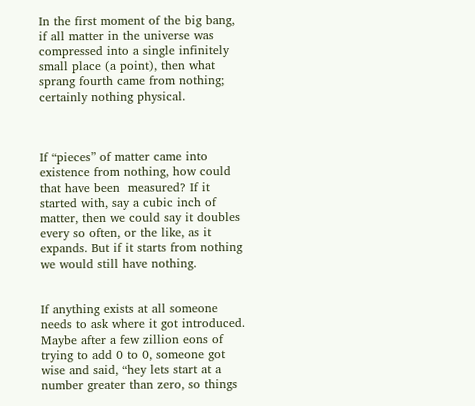In the first moment of the big bang, if all matter in the universe was compressed into a single infinitely small place (a point), then what sprang fourth came from nothing; certainly nothing physical.



If “pieces” of matter came into existence from nothing, how could that have been  measured? If it started with, say a cubic inch of matter, then we could say it doubles every so often, or the like, as it expands. But if it starts from nothing we would still have nothing.


If anything exists at all someone needs to ask where it got introduced. Maybe after a few zillion eons of trying to add 0 to 0, someone got wise and said, “hey lets start at a number greater than zero, so things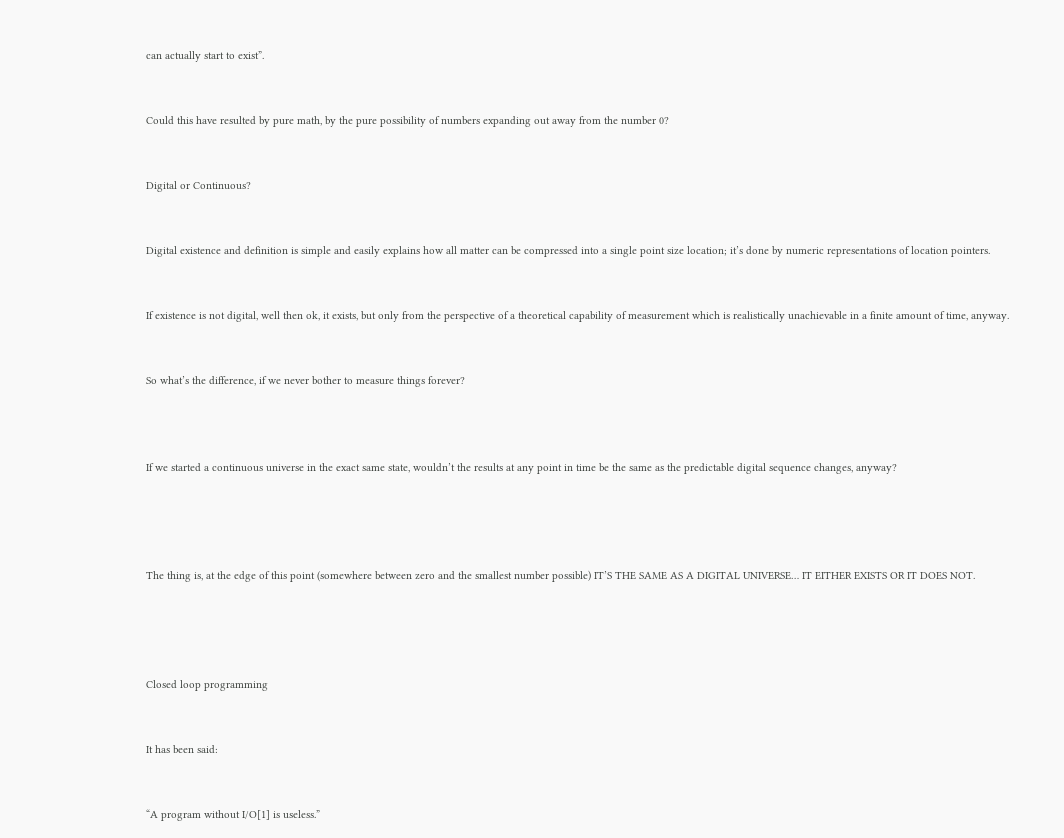can actually start to exist”.


Could this have resulted by pure math, by the pure possibility of numbers expanding out away from the number 0?


Digital or Continuous?


Digital existence and definition is simple and easily explains how all matter can be compressed into a single point size location; it’s done by numeric representations of location pointers.


If existence is not digital, well then ok, it exists, but only from the perspective of a theoretical capability of measurement which is realistically unachievable in a finite amount of time, anyway.


So what’s the difference, if we never bother to measure things forever?



If we started a continuous universe in the exact same state, wouldn’t the results at any point in time be the same as the predictable digital sequence changes, anyway?




The thing is, at the edge of this point (somewhere between zero and the smallest number possible) IT’S THE SAME AS A DIGITAL UNIVERSE… IT EITHER EXISTS OR IT DOES NOT.




Closed loop programming


It has been said:


“A program without I/O[1] is useless.”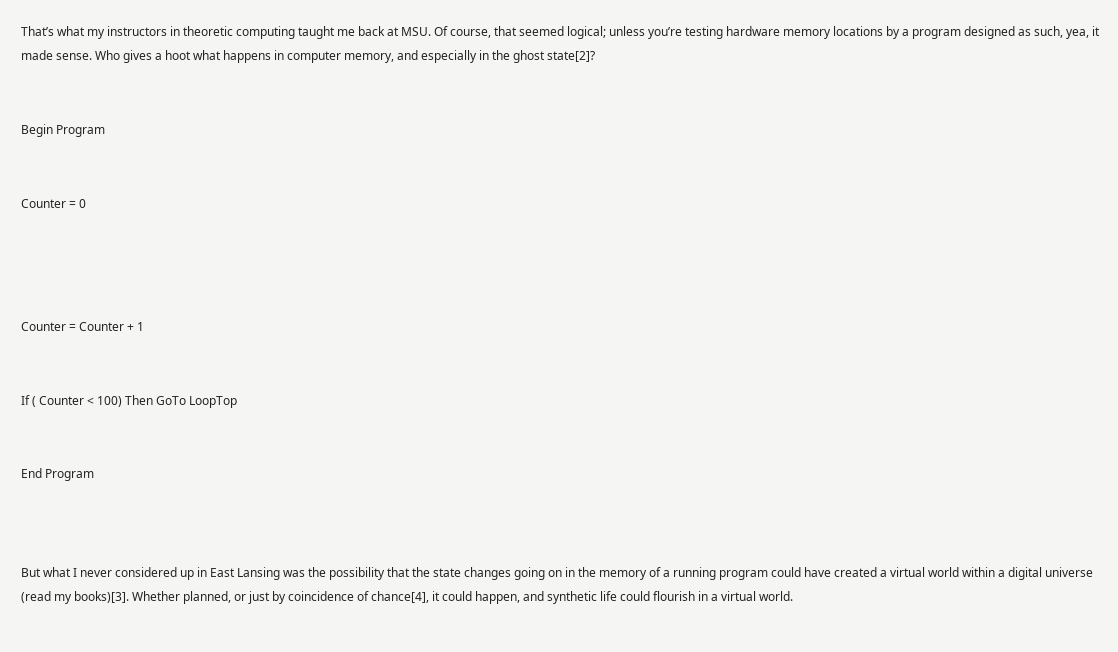That’s what my instructors in theoretic computing taught me back at MSU. Of course, that seemed logical; unless you’re testing hardware memory locations by a program designed as such, yea, it made sense. Who gives a hoot what happens in computer memory, and especially in the ghost state[2]?


Begin Program


Counter = 0




Counter = Counter + 1


If ( Counter < 100) Then GoTo LoopTop


End Program



But what I never considered up in East Lansing was the possibility that the state changes going on in the memory of a running program could have created a virtual world within a digital universe (read my books)[3]. Whether planned, or just by coincidence of chance[4], it could happen, and synthetic life could flourish in a virtual world.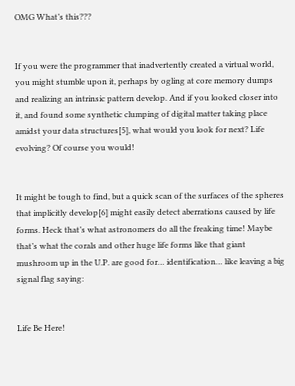OMG What’s this???


If you were the programmer that inadvertently created a virtual world, you might stumble upon it, perhaps by ogling at core memory dumps and realizing an intrinsic pattern develop. And if you looked closer into it, and found some synthetic clumping of digital matter taking place amidst your data structures[5], what would you look for next? Life evolving? Of course you would!


It might be tough to find, but a quick scan of the surfaces of the spheres that implicitly develop[6] might easily detect aberrations caused by life forms. Heck that’s what astronomers do all the freaking time! Maybe that’s what the corals and other huge life forms like that giant mushroom up in the U.P. are good for… identification… like leaving a big signal flag saying:


Life Be Here!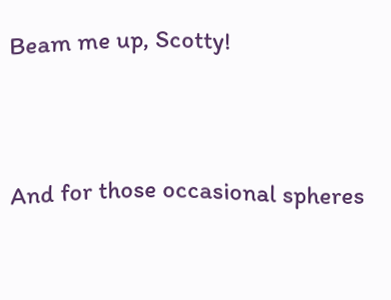Beam me up, Scotty!


And for those occasional spheres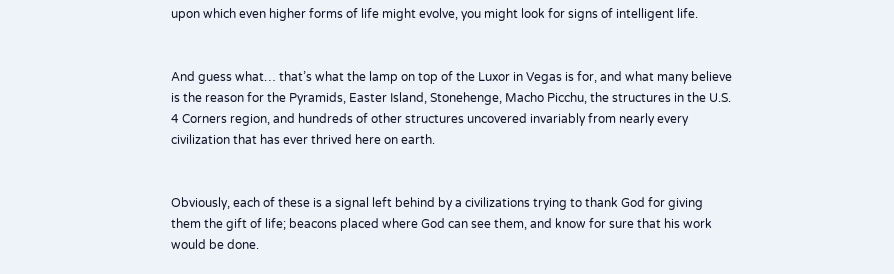upon which even higher forms of life might evolve, you might look for signs of intelligent life.


And guess what… that’s what the lamp on top of the Luxor in Vegas is for, and what many believe is the reason for the Pyramids, Easter Island, Stonehenge, Macho Picchu, the structures in the U.S. 4 Corners region, and hundreds of other structures uncovered invariably from nearly every civilization that has ever thrived here on earth.


Obviously, each of these is a signal left behind by a civilizations trying to thank God for giving them the gift of life; beacons placed where God can see them, and know for sure that his work would be done.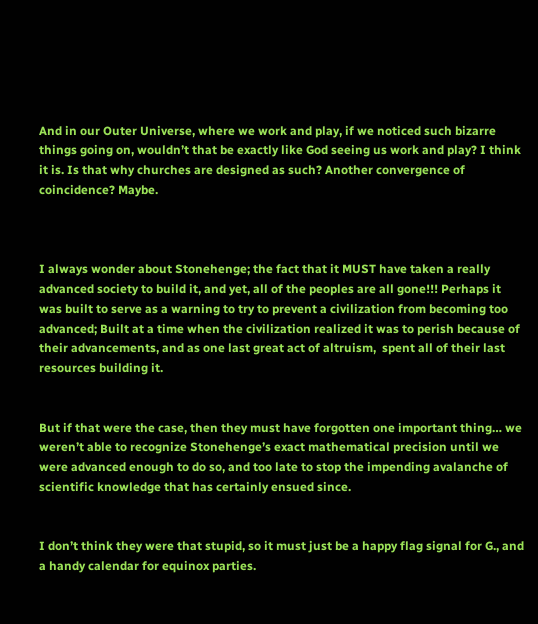And in our Outer Universe, where we work and play, if we noticed such bizarre things going on, wouldn’t that be exactly like God seeing us work and play? I think it is. Is that why churches are designed as such? Another convergence of coincidence? Maybe.



I always wonder about Stonehenge; the fact that it MUST have taken a really advanced society to build it, and yet, all of the peoples are all gone!!! Perhaps it was built to serve as a warning to try to prevent a civilization from becoming too advanced; Built at a time when the civilization realized it was to perish because of their advancements, and as one last great act of altruism,  spent all of their last resources building it.


But if that were the case, then they must have forgotten one important thing… we weren’t able to recognize Stonehenge’s exact mathematical precision until we were advanced enough to do so, and too late to stop the impending avalanche of scientific knowledge that has certainly ensued since.


I don’t think they were that stupid, so it must just be a happy flag signal for G., and a handy calendar for equinox parties.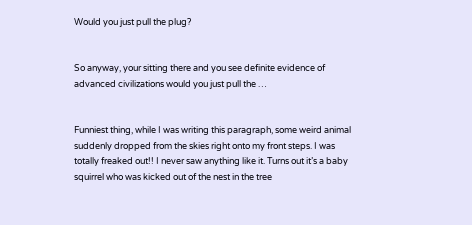Would you just pull the plug?


So anyway, your sitting there and you see definite evidence of advanced civilizations would you just pull the …


Funniest thing, while I was writing this paragraph, some weird animal suddenly dropped from the skies right onto my front steps. I was totally freaked out!! I never saw anything like it. Turns out it’s a baby squirrel who was kicked out of the nest in the tree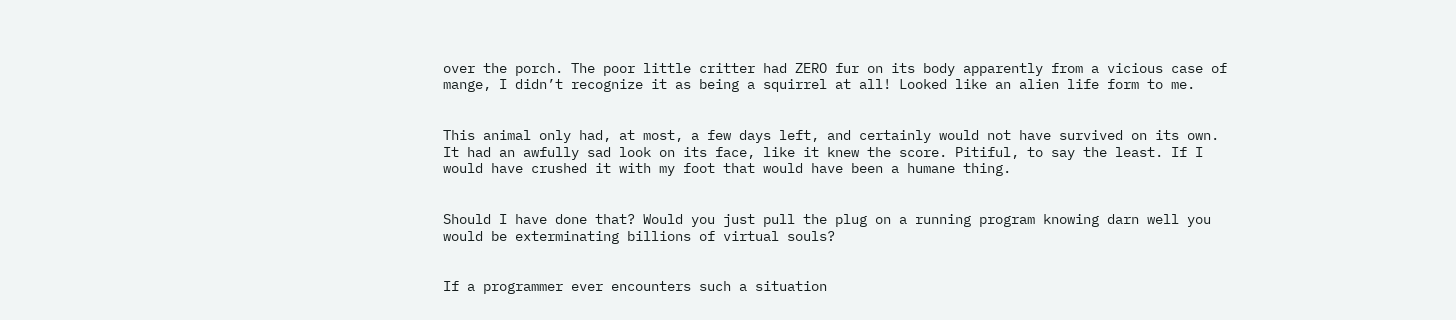over the porch. The poor little critter had ZERO fur on its body apparently from a vicious case of mange, I didn’t recognize it as being a squirrel at all! Looked like an alien life form to me.


This animal only had, at most, a few days left, and certainly would not have survived on its own. It had an awfully sad look on its face, like it knew the score. Pitiful, to say the least. If I would have crushed it with my foot that would have been a humane thing.


Should I have done that? Would you just pull the plug on a running program knowing darn well you would be exterminating billions of virtual souls?


If a programmer ever encounters such a situation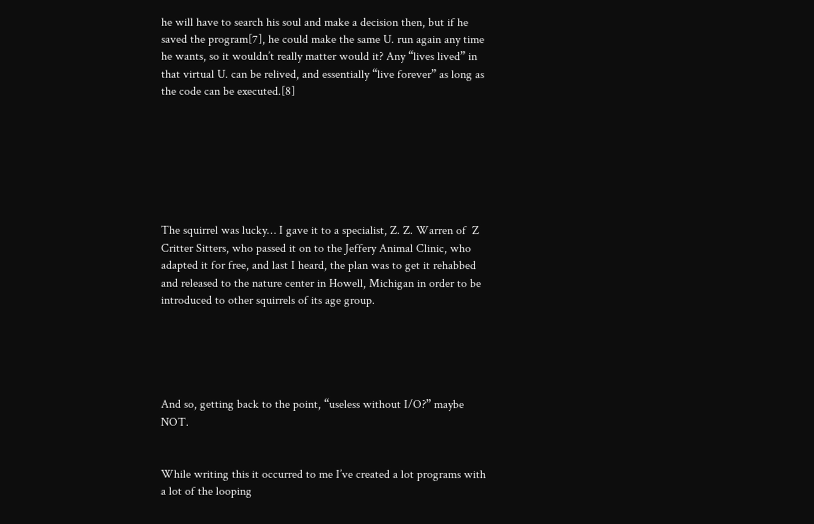he will have to search his soul and make a decision then, but if he saved the program[7], he could make the same U. run again any time he wants, so it wouldn’t really matter would it? Any “lives lived” in that virtual U. can be relived, and essentially “live forever” as long as the code can be executed.[8]







The squirrel was lucky… I gave it to a specialist, Z. Z. Warren of  Z Critter Sitters, who passed it on to the Jeffery Animal Clinic, who adapted it for free, and last I heard, the plan was to get it rehabbed and released to the nature center in Howell, Michigan in order to be introduced to other squirrels of its age group.





And so, getting back to the point, “useless without I/O?” maybe NOT.


While writing this it occurred to me I’ve created a lot programs with a lot of the looping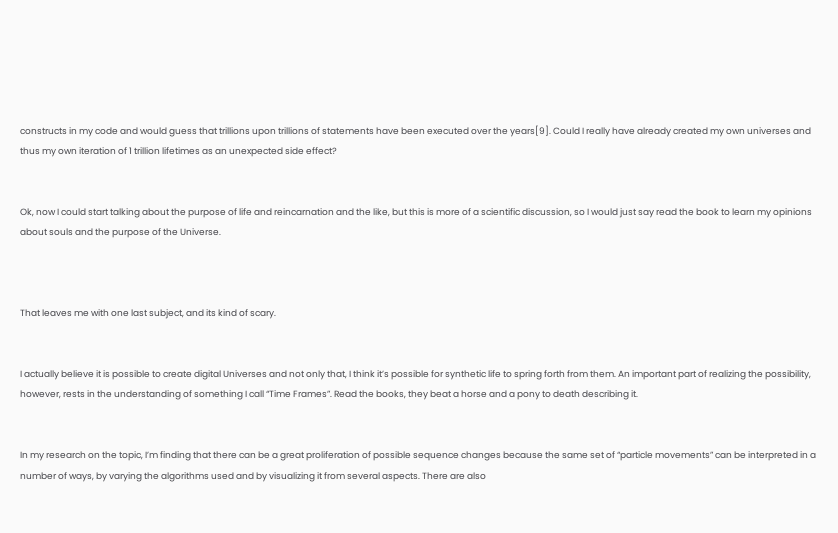constructs in my code and would guess that trillions upon trillions of statements have been executed over the years[9]. Could I really have already created my own universes and thus my own iteration of 1 trillion lifetimes as an unexpected side effect?


Ok, now I could start talking about the purpose of life and reincarnation and the like, but this is more of a scientific discussion, so I would just say read the book to learn my opinions about souls and the purpose of the Universe.



That leaves me with one last subject, and its kind of scary.


I actually believe it is possible to create digital Universes and not only that, I think it’s possible for synthetic life to spring forth from them. An important part of realizing the possibility, however, rests in the understanding of something I call “Time Frames”. Read the books, they beat a horse and a pony to death describing it.


In my research on the topic, I’m finding that there can be a great proliferation of possible sequence changes because the same set of “particle movements” can be interpreted in a number of ways, by varying the algorithms used and by visualizing it from several aspects. There are also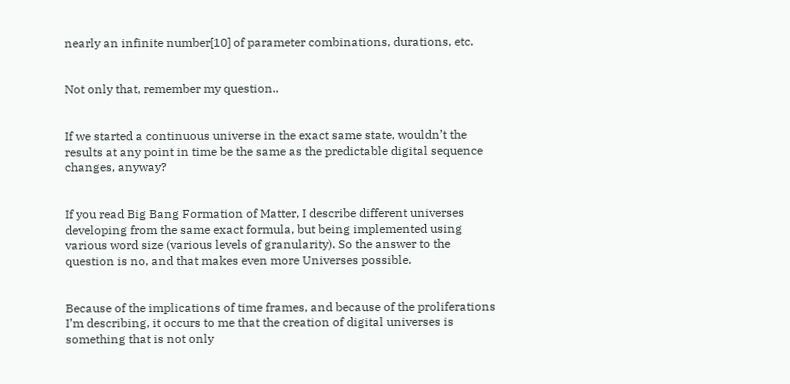nearly an infinite number[10] of parameter combinations, durations, etc.


Not only that, remember my question..


If we started a continuous universe in the exact same state, wouldn’t the results at any point in time be the same as the predictable digital sequence changes, anyway?


If you read Big Bang Formation of Matter, I describe different universes developing from the same exact formula, but being implemented using various word size (various levels of granularity). So the answer to the question is no, and that makes even more Universes possible.


Because of the implications of time frames, and because of the proliferations I’m describing, it occurs to me that the creation of digital universes is something that is not only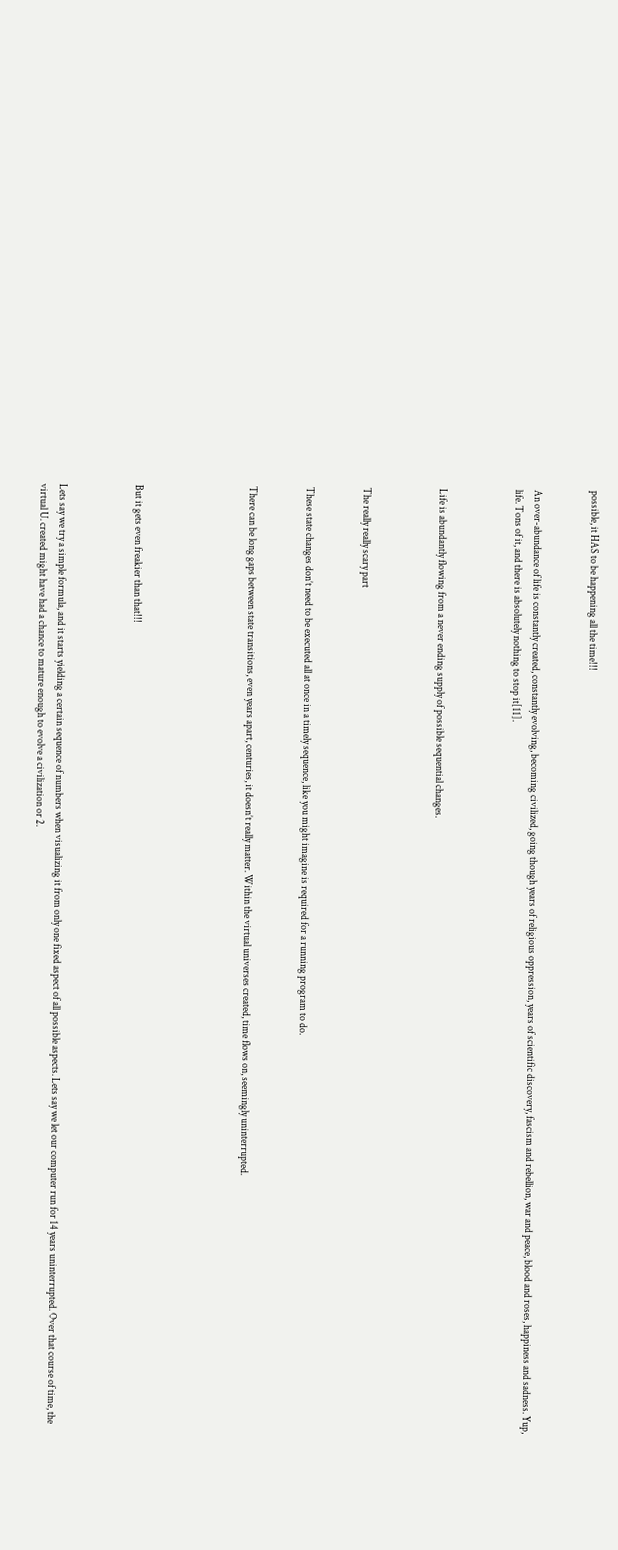possible, it HAS to be happening all the time!!!


An over-abundance of life is constantly created, constantly evolving, becoming civilized, going though years of religious oppression, years of scientific discovery, fascism and rebellion, war and peace, blood and roses, happiness and sadness. Yup, life. Tons of it, and there is absolutely nothing to stop it[11].



Life is abundantly flowing from a never ending supply of possible sequential changes.



The really really scary part


These state changes don’t need to be executed all at once in a timely sequence, like you might imagine is required for a running program to do.


There can be long gaps between state transitions, even years apart, centuries, it doesn’t really matter. Within the virtual universes created, time flows on, seemingly uninterrupted.





But it gets even freakier than that!!!



Lets say we try a simple formula, and it starts yielding a certain sequence of numbers when visualizing it from only one fixed aspect of all possible aspects. Lets say we let our computer run for 14 years uninterrupted. Over that course of time, the virtual U. created might have had a chance to mature enough to evolve a civilization or 2.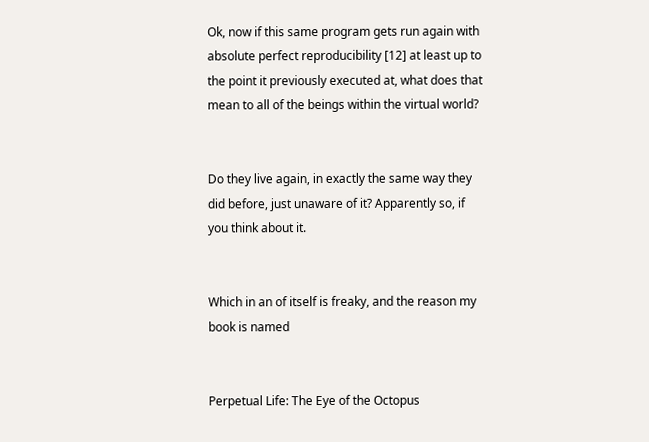Ok, now if this same program gets run again with absolute perfect reproducibility [12] at least up to the point it previously executed at, what does that mean to all of the beings within the virtual world?


Do they live again, in exactly the same way they did before, just unaware of it? Apparently so, if you think about it.


Which in an of itself is freaky, and the reason my book is named


Perpetual Life: The Eye of the Octopus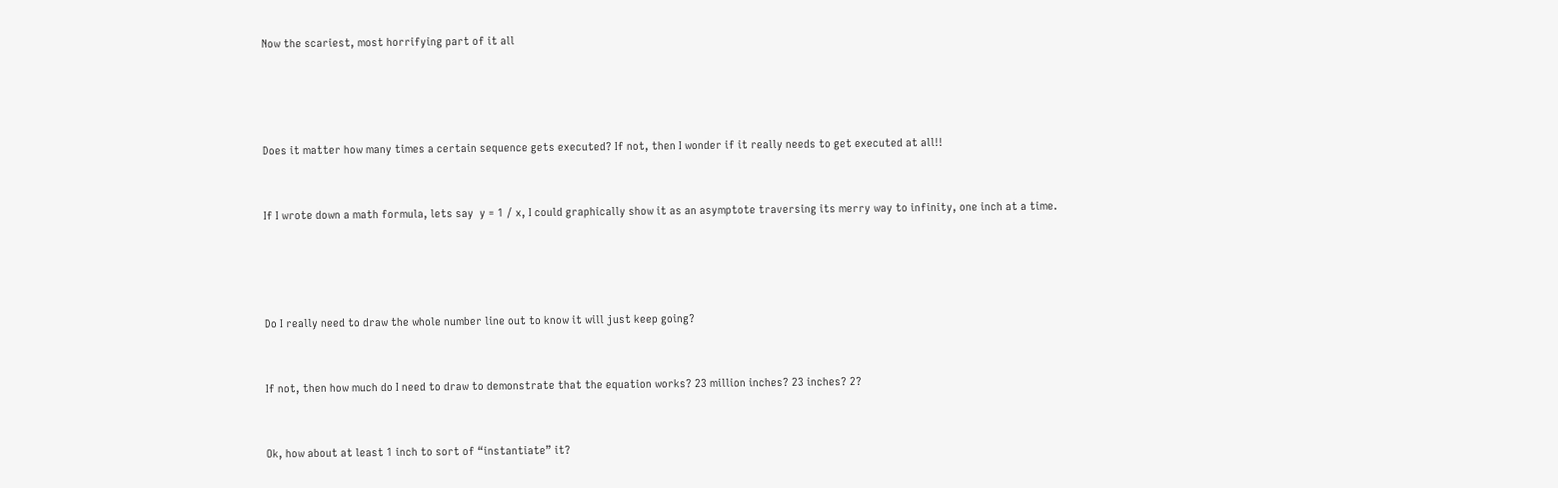Now the scariest, most horrifying part of it all




Does it matter how many times a certain sequence gets executed? If not, then I wonder if it really needs to get executed at all!!


If I wrote down a math formula, lets say  y = 1 / x, I could graphically show it as an asymptote traversing its merry way to infinity, one inch at a time.




Do I really need to draw the whole number line out to know it will just keep going?


If not, then how much do I need to draw to demonstrate that the equation works? 23 million inches? 23 inches? 2?


Ok, how about at least 1 inch to sort of “instantiate” it?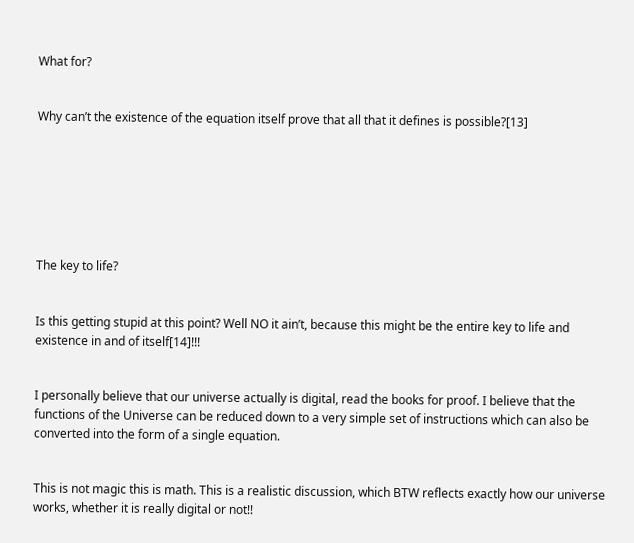What for?


Why can’t the existence of the equation itself prove that all that it defines is possible?[13]







The key to life?


Is this getting stupid at this point? Well NO it ain’t, because this might be the entire key to life and existence in and of itself[14]!!!


I personally believe that our universe actually is digital, read the books for proof. I believe that the functions of the Universe can be reduced down to a very simple set of instructions which can also be converted into the form of a single equation.


This is not magic this is math. This is a realistic discussion, which BTW reflects exactly how our universe works, whether it is really digital or not!!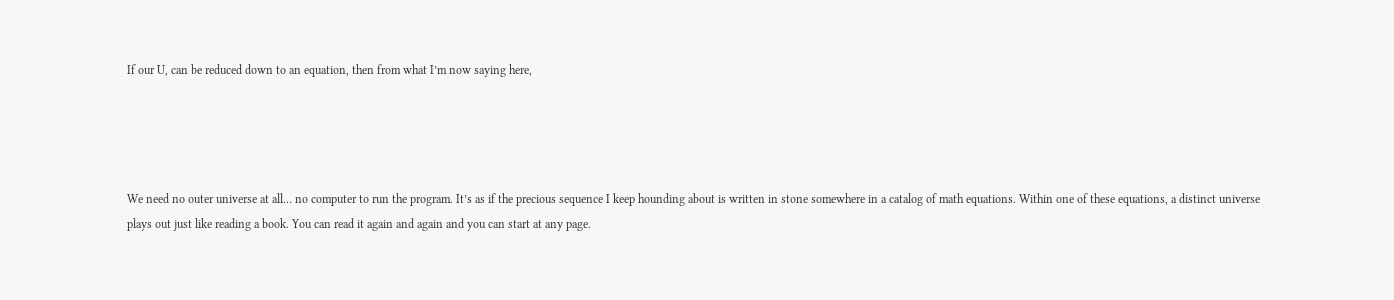If our U, can be reduced down to an equation, then from what I’m now saying here,




We need no outer universe at all… no computer to run the program. It’s as if the precious sequence I keep hounding about is written in stone somewhere in a catalog of math equations. Within one of these equations, a distinct universe plays out just like reading a book. You can read it again and again and you can start at any page.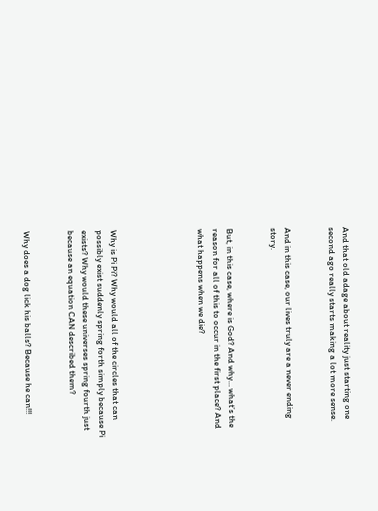And that old adage about reality just starting one second ago really starts making a lot more sense.


And in this case, our lives truly are a never ending story.


But, in this case, where is God? And why… what’s the reason for all of this to occur in the first place? And what happens when we die?





Why is Pi Pi? Why would all of the circles that can possibly exist suddenly spring forth simply because Pi exists? Why would these universes spring fourth just because an equation CAN described them?


Why does a dog lick his balls? Because he can!!!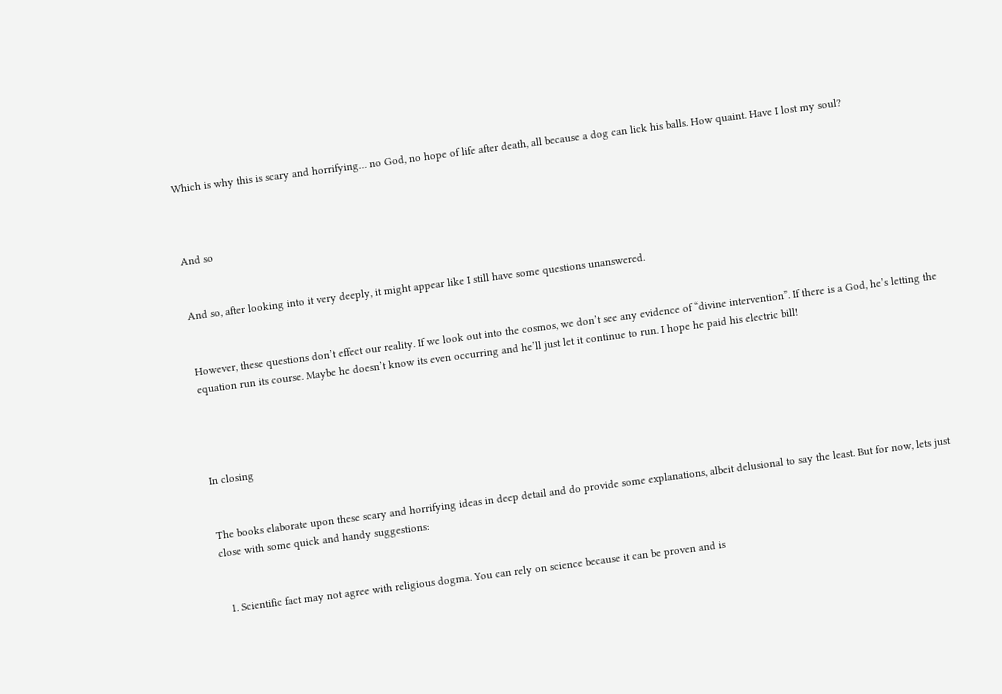Which is why this is scary and horrifying… no God, no hope of life after death, all because a dog can lick his balls. How quaint. Have I lost my soul?



And so


And so, after looking into it very deeply, it might appear like I still have some questions unanswered.


However, these questions don’t effect our reality. If we look out into the cosmos, we don’t see any evidence of “divine intervention”. If there is a God, he’s letting the equation run its course. Maybe he doesn’t know its even occurring and he’ll just let it continue to run. I hope he paid his electric bill!




In closing


The books elaborate upon these scary and horrifying ideas in deep detail and do provide some explanations, albeit delusional to say the least. But for now, lets just close with some quick and handy suggestions:


  1. Scientific fact may not agree with religious dogma. You can rely on science because it can be proven and is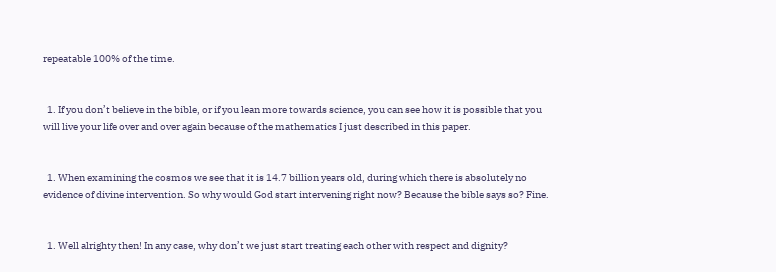repeatable 100% of the time.


  1. If you don’t believe in the bible, or if you lean more towards science, you can see how it is possible that you will live your life over and over again because of the mathematics I just described in this paper.


  1. When examining the cosmos we see that it is 14.7 billion years old, during which there is absolutely no evidence of divine intervention. So why would God start intervening right now? Because the bible says so? Fine.


  1. Well alrighty then! In any case, why don’t we just start treating each other with respect and dignity?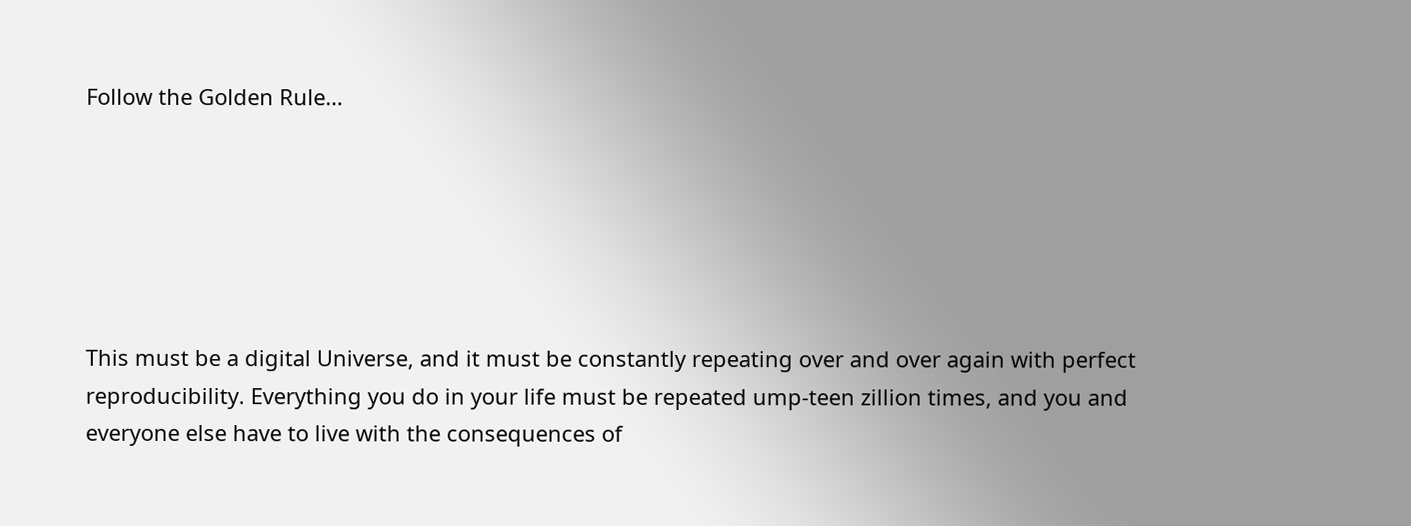Follow the Golden Rule…






This must be a digital Universe, and it must be constantly repeating over and over again with perfect reproducibility. Everything you do in your life must be repeated ump-teen zillion times, and you and everyone else have to live with the consequences of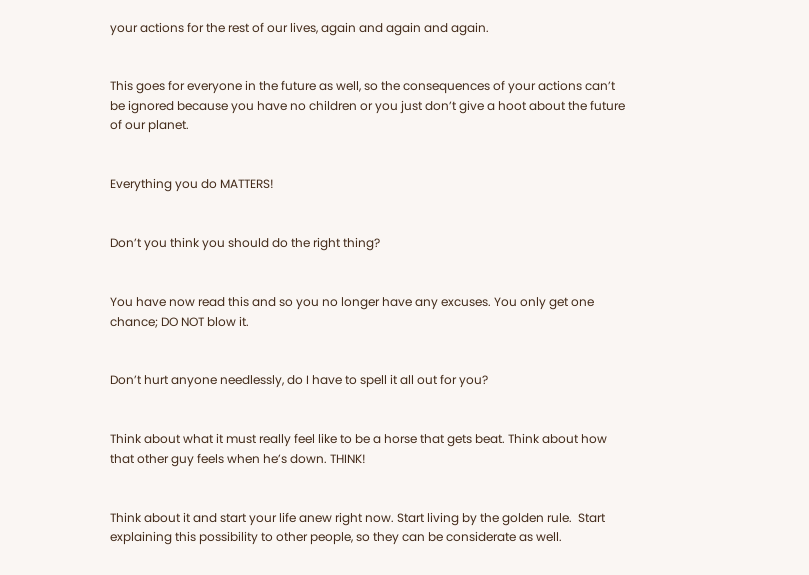your actions for the rest of our lives, again and again and again.


This goes for everyone in the future as well, so the consequences of your actions can’t be ignored because you have no children or you just don’t give a hoot about the future of our planet.


Everything you do MATTERS!


Don’t you think you should do the right thing?


You have now read this and so you no longer have any excuses. You only get one chance; DO NOT blow it.


Don’t hurt anyone needlessly, do I have to spell it all out for you?


Think about what it must really feel like to be a horse that gets beat. Think about how that other guy feels when he’s down. THINK!


Think about it and start your life anew right now. Start living by the golden rule.  Start explaining this possibility to other people, so they can be considerate as well.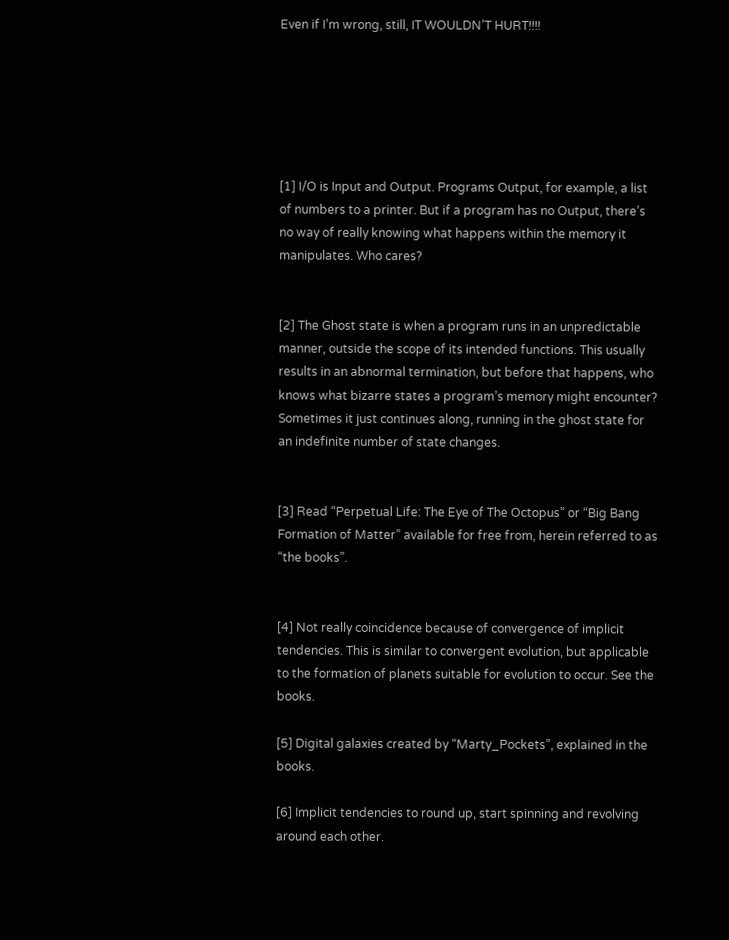Even if I’m wrong, still, IT WOULDN’T HURT!!!!






[1] I/O is Input and Output. Programs Output, for example, a list of numbers to a printer. But if a program has no Output, there’s no way of really knowing what happens within the memory it manipulates. Who cares?


[2] The Ghost state is when a program runs in an unpredictable manner, outside the scope of its intended functions. This usually results in an abnormal termination, but before that happens, who knows what bizarre states a program’s memory might encounter? Sometimes it just continues along, running in the ghost state for an indefinite number of state changes.


[3] Read “Perpetual Life: The Eye of The Octopus” or “Big Bang Formation of Matter” available for free from, herein referred to as “the books”.


[4] Not really coincidence because of convergence of implicit tendencies. This is similar to convergent evolution, but applicable to the formation of planets suitable for evolution to occur. See the books.

[5] Digital galaxies created by “Marty_Pockets”, explained in the books.

[6] Implicit tendencies to round up, start spinning and revolving around each other.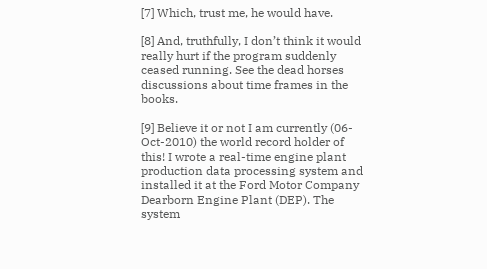[7] Which, trust me, he would have.

[8] And, truthfully, I don’t think it would really hurt if the program suddenly ceased running. See the dead horses discussions about time frames in the books.

[9] Believe it or not I am currently (06-Oct-2010) the world record holder of this! I wrote a real-time engine plant production data processing system and installed it at the Ford Motor Company Dearborn Engine Plant (DEP). The system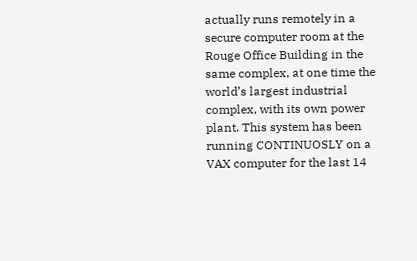actually runs remotely in a secure computer room at the Rouge Office Building in the same complex, at one time the world’s largest industrial complex, with its own power plant. This system has been running CONTINUOSLY on a VAX computer for the last 14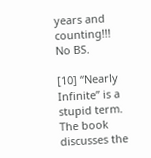years and counting!!! No BS.

[10] “Nearly Infinite” is a stupid term. The book discusses the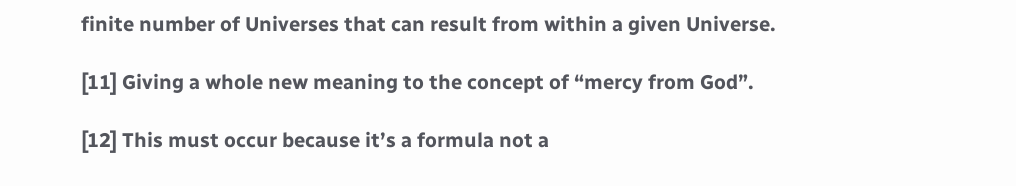finite number of Universes that can result from within a given Universe.

[11] Giving a whole new meaning to the concept of “mercy from God”.

[12] This must occur because it’s a formula not a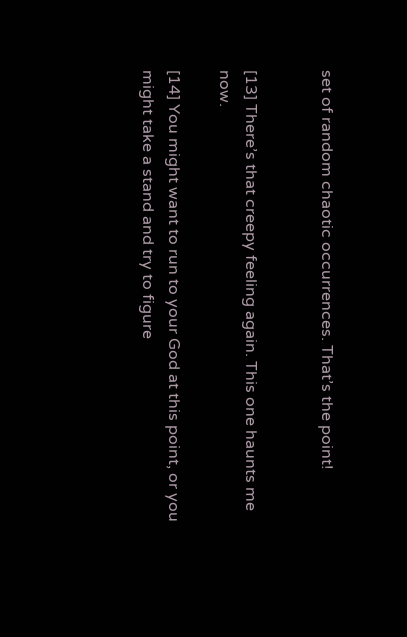set of random chaotic occurrences. That’s the point!


[13] There’s that creepy feeling again. This one haunts me now.

[14] You might want to run to your God at this point, or you might take a stand and try to figure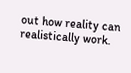out how reality can realistically work.